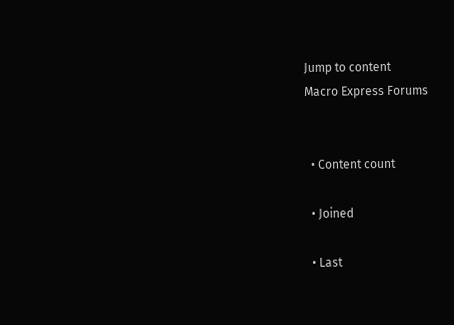Jump to content
Macro Express Forums


  • Content count

  • Joined

  • Last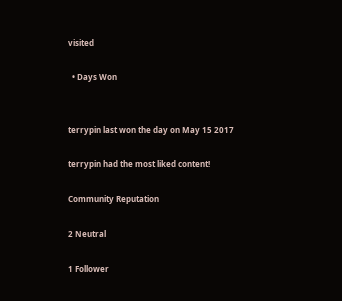visited

  • Days Won


terrypin last won the day on May 15 2017

terrypin had the most liked content!

Community Reputation

2 Neutral

1 Follower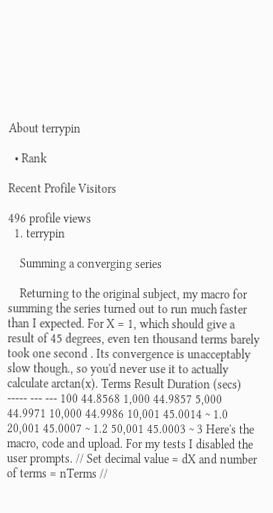About terrypin

  • Rank

Recent Profile Visitors

496 profile views
  1. terrypin

    Summing a converging series

    Returning to the original subject, my macro for summing the series turned out to run much faster than I expected. For X = 1, which should give a result of 45 degrees, even ten thousand terms barely took one second . Its convergence is unacceptably slow though., so you'd never use it to actually calculate arctan(x). Terms Result Duration (secs) ----- --- --- 100 44.8568 1,000 44.9857 5,000 44.9971 10,000 44.9986 10,001 45.0014 ~ 1.0 20,001 45.0007 ~ 1.2 50,001 45.0003 ~ 3 Here's the macro, code and upload. For my tests I disabled the user prompts. // Set decimal value = dX and number of terms = nTerms //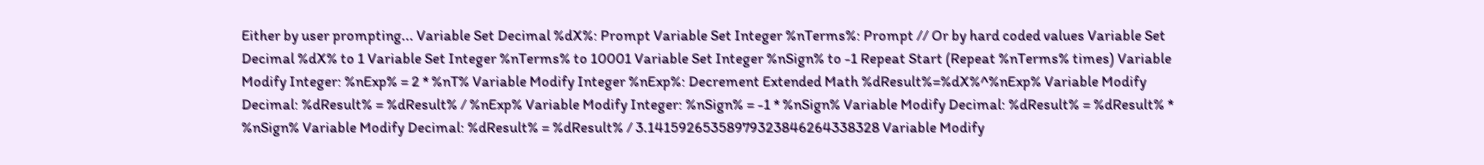Either by user prompting... Variable Set Decimal %dX%: Prompt Variable Set Integer %nTerms%: Prompt // Or by hard coded values Variable Set Decimal %dX% to 1 Variable Set Integer %nTerms% to 10001 Variable Set Integer %nSign% to -1 Repeat Start (Repeat %nTerms% times) Variable Modify Integer: %nExp% = 2 * %nT% Variable Modify Integer %nExp%: Decrement Extended Math %dResult%=%dX%^%nExp% Variable Modify Decimal: %dResult% = %dResult% / %nExp% Variable Modify Integer: %nSign% = -1 * %nSign% Variable Modify Decimal: %dResult% = %dResult% * %nSign% Variable Modify Decimal: %dResult% = %dResult% / 3.14159265358979323846264338328 Variable Modify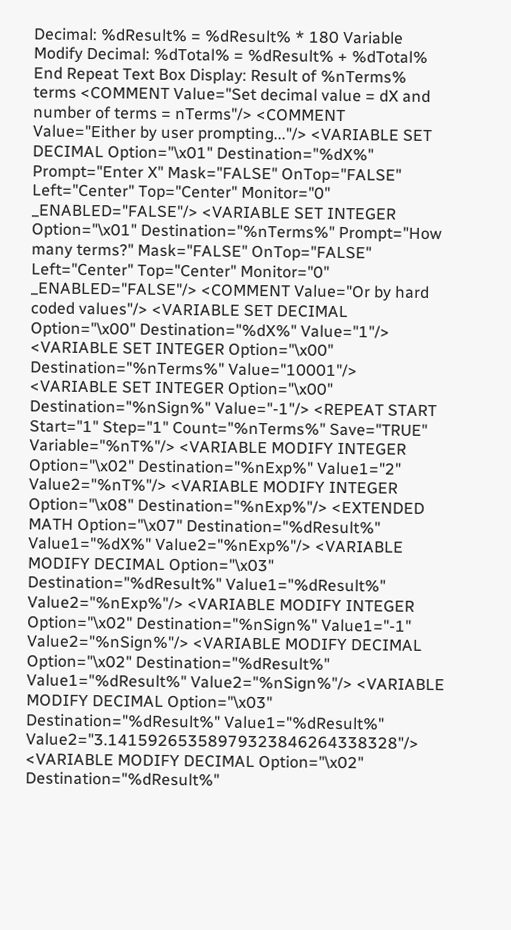Decimal: %dResult% = %dResult% * 180 Variable Modify Decimal: %dTotal% = %dResult% + %dTotal% End Repeat Text Box Display: Result of %nTerms% terms <COMMENT Value="Set decimal value = dX and number of terms = nTerms"/> <COMMENT Value="Either by user prompting..."/> <VARIABLE SET DECIMAL Option="\x01" Destination="%dX%" Prompt="Enter X" Mask="FALSE" OnTop="FALSE" Left="Center" Top="Center" Monitor="0" _ENABLED="FALSE"/> <VARIABLE SET INTEGER Option="\x01" Destination="%nTerms%" Prompt="How many terms?" Mask="FALSE" OnTop="FALSE" Left="Center" Top="Center" Monitor="0" _ENABLED="FALSE"/> <COMMENT Value="Or by hard coded values"/> <VARIABLE SET DECIMAL Option="\x00" Destination="%dX%" Value="1"/> <VARIABLE SET INTEGER Option="\x00" Destination="%nTerms%" Value="10001"/> <VARIABLE SET INTEGER Option="\x00" Destination="%nSign%" Value="-1"/> <REPEAT START Start="1" Step="1" Count="%nTerms%" Save="TRUE" Variable="%nT%"/> <VARIABLE MODIFY INTEGER Option="\x02" Destination="%nExp%" Value1="2" Value2="%nT%"/> <VARIABLE MODIFY INTEGER Option="\x08" Destination="%nExp%"/> <EXTENDED MATH Option="\x07" Destination="%dResult%" Value1="%dX%" Value2="%nExp%"/> <VARIABLE MODIFY DECIMAL Option="\x03" Destination="%dResult%" Value1="%dResult%" Value2="%nExp%"/> <VARIABLE MODIFY INTEGER Option="\x02" Destination="%nSign%" Value1="-1" Value2="%nSign%"/> <VARIABLE MODIFY DECIMAL Option="\x02" Destination="%dResult%" Value1="%dResult%" Value2="%nSign%"/> <VARIABLE MODIFY DECIMAL Option="\x03" Destination="%dResult%" Value1="%dResult%" Value2="3.14159265358979323846264338328"/> <VARIABLE MODIFY DECIMAL Option="\x02" Destination="%dResult%"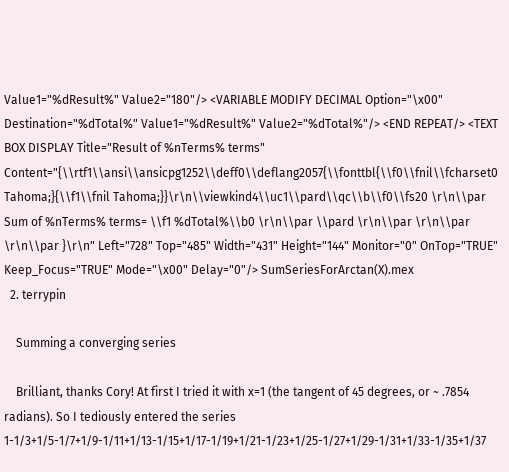Value1="%dResult%" Value2="180"/> <VARIABLE MODIFY DECIMAL Option="\x00" Destination="%dTotal%" Value1="%dResult%" Value2="%dTotal%"/> <END REPEAT/> <TEXT BOX DISPLAY Title="Result of %nTerms% terms" Content="{\\rtf1\\ansi\\ansicpg1252\\deff0\\deflang2057{\\fonttbl{\\f0\\fnil\\fcharset0 Tahoma;}{\\f1\\fnil Tahoma;}}\r\n\\viewkind4\\uc1\\pard\\qc\\b\\f0\\fs20 \r\n\\par Sum of %nTerms% terms= \\f1 %dTotal%\\b0 \r\n\\par \\pard \r\n\\par \r\n\\par \r\n\\par }\r\n" Left="728" Top="485" Width="431" Height="144" Monitor="0" OnTop="TRUE" Keep_Focus="TRUE" Mode="\x00" Delay="0"/> SumSeriesForArctan(X).mex
  2. terrypin

    Summing a converging series

    Brilliant, thanks Cory! At first I tried it with x=1 (the tangent of 45 degrees, or ~ .7854 radians). So I tediously entered the series 1-1/3+1/5-1/7+1/9-1/11+1/13-1/15+1/17-1/19+1/21-1/23+1/25-1/27+1/29-1/31+1/33-1/35+1/37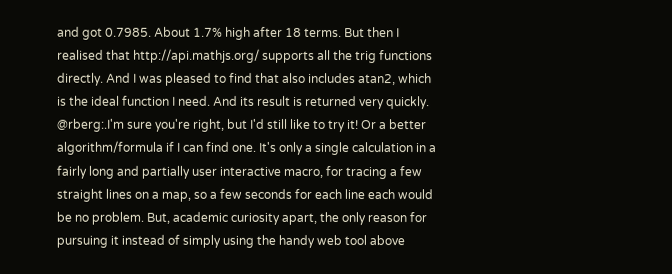and got 0.7985. About 1.7% high after 18 terms. But then I realised that http://api.mathjs.org/ supports all the trig functions directly. And I was pleased to find that also includes atan2, which is the ideal function I need. And its result is returned very quickly. @rberg:.I'm sure you're right, but I'd still like to try it! Or a better algorithm/formula if I can find one. It's only a single calculation in a fairly long and partially user interactive macro, for tracing a few straight lines on a map, so a few seconds for each line each would be no problem. But, academic curiosity apart, the only reason for pursuing it instead of simply using the handy web tool above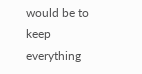would be to keep everything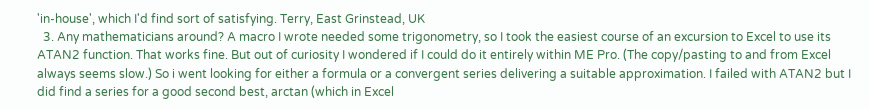'in-house', which I'd find sort of satisfying. Terry, East Grinstead, UK
  3. Any mathematicians around? A macro I wrote needed some trigonometry, so I took the easiest course of an excursion to Excel to use its ATAN2 function. That works fine. But out of curiosity I wondered if I could do it entirely within ME Pro. (The copy/pasting to and from Excel always seems slow.) So i went looking for either a formula or a convergent series delivering a suitable approximation. I failed with ATAN2 but I did find a series for a good second best, arctan (which in Excel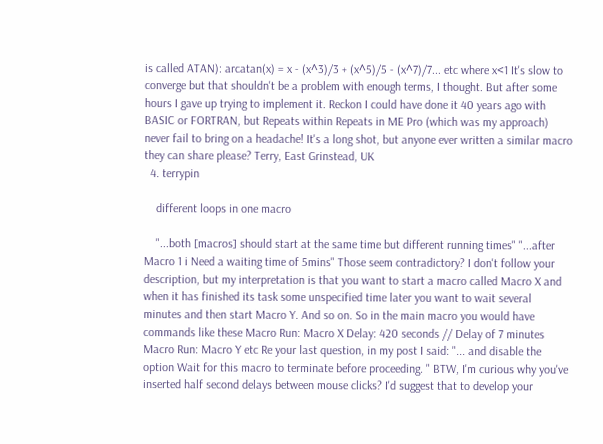is called ATAN): arcatan(x) = x - (x^3)/3 + (x^5)/5 - (x^7)/7... etc where x<1 It's slow to converge but that shouldn't be a problem with enough terms, I thought. But after some hours I gave up trying to implement it. Reckon I could have done it 40 years ago with BASIC or FORTRAN, but Repeats within Repeats in ME Pro (which was my approach) never fail to bring on a headache! It's a long shot, but anyone ever written a similar macro they can share please? Terry, East Grinstead, UK
  4. terrypin

    different loops in one macro

    "...both [macros] should start at the same time but different running times" "...after Macro 1 i Need a waiting time of 5mins" Those seem contradictory? I don't follow your description, but my interpretation is that you want to start a macro called Macro X and when it has finished its task some unspecified time later you want to wait several minutes and then start Macro Y. And so on. So in the main macro you would have commands like these Macro Run: Macro X Delay: 420 seconds // Delay of 7 minutes Macro Run: Macro Y etc Re your last question, in my post I said: "... and disable the option Wait for this macro to terminate before proceeding. " BTW, I'm curious why you've inserted half second delays between mouse clicks? I'd suggest that to develop your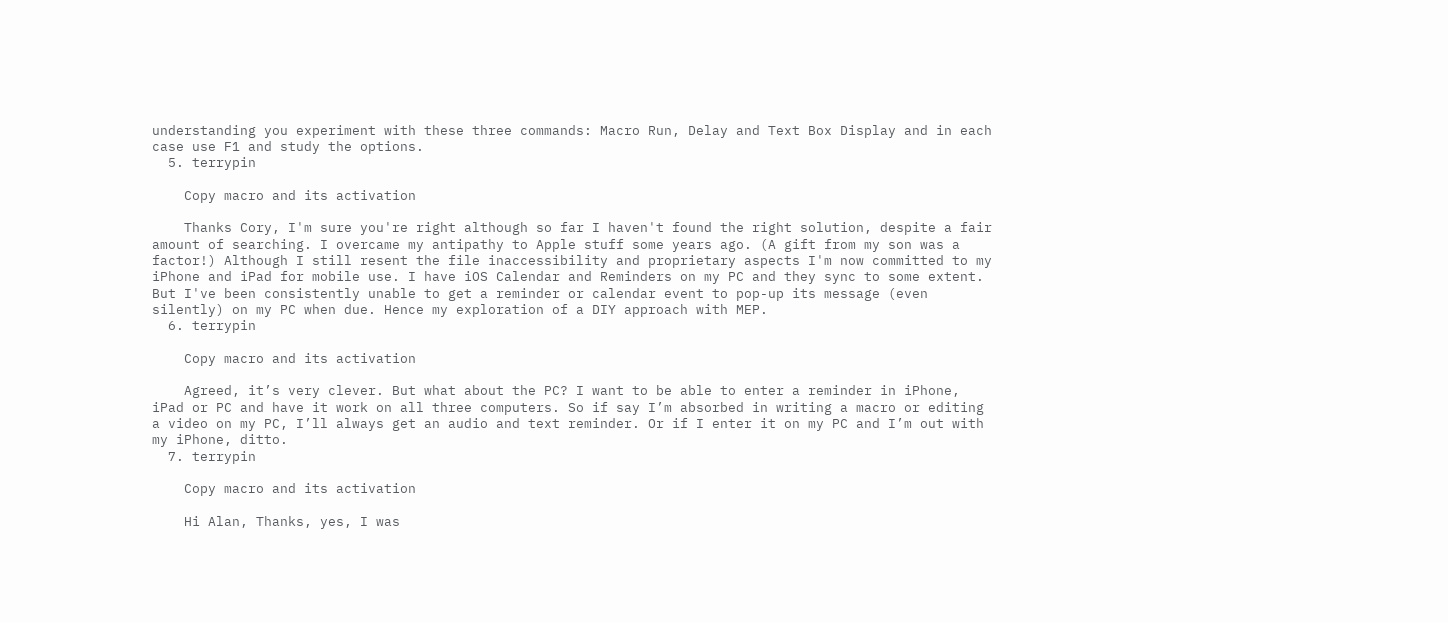understanding you experiment with these three commands: Macro Run, Delay and Text Box Display and in each case use F1 and study the options.
  5. terrypin

    Copy macro and its activation

    Thanks Cory, I'm sure you're right although so far I haven't found the right solution, despite a fair amount of searching. I overcame my antipathy to Apple stuff some years ago. (A gift from my son was a factor!) Although I still resent the file inaccessibility and proprietary aspects I'm now committed to my iPhone and iPad for mobile use. I have iOS Calendar and Reminders on my PC and they sync to some extent. But I've been consistently unable to get a reminder or calendar event to pop-up its message (even silently) on my PC when due. Hence my exploration of a DIY approach with MEP.
  6. terrypin

    Copy macro and its activation

    Agreed, it’s very clever. But what about the PC? I want to be able to enter a reminder in iPhone, iPad or PC and have it work on all three computers. So if say I’m absorbed in writing a macro or editing a video on my PC, I’ll always get an audio and text reminder. Or if I enter it on my PC and I’m out with my iPhone, ditto.
  7. terrypin

    Copy macro and its activation

    Hi Alan, Thanks, yes, I was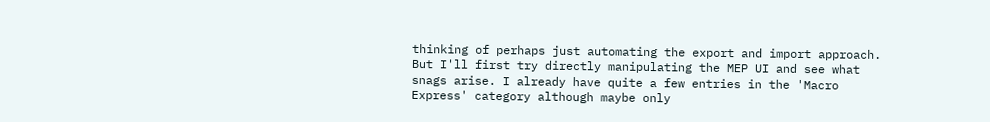thinking of perhaps just automating the export and import approach. But I'll first try directly manipulating the MEP UI and see what snags arise. I already have quite a few entries in the 'Macro Express' category although maybe only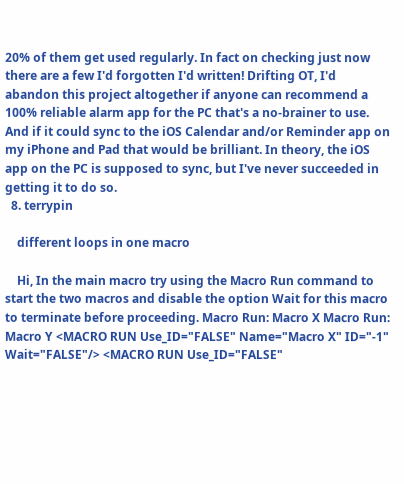20% of them get used regularly. In fact on checking just now there are a few I'd forgotten I'd written! Drifting OT, I'd abandon this project altogether if anyone can recommend a 100% reliable alarm app for the PC that's a no-brainer to use. And if it could sync to the iOS Calendar and/or Reminder app on my iPhone and Pad that would be brilliant. In theory, the iOS app on the PC is supposed to sync, but I've never succeeded in getting it to do so.
  8. terrypin

    different loops in one macro

    Hi, In the main macro try using the Macro Run command to start the two macros and disable the option Wait for this macro to terminate before proceeding. Macro Run: Macro X Macro Run: Macro Y <MACRO RUN Use_ID="FALSE" Name="Macro X" ID="-1" Wait="FALSE"/> <MACRO RUN Use_ID="FALSE"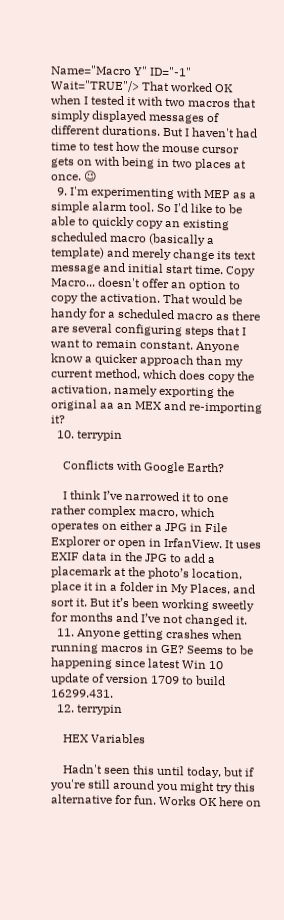Name="Macro Y" ID="-1" Wait="TRUE"/> That worked OK when I tested it with two macros that simply displayed messages of different durations. But I haven't had time to test how the mouse cursor gets on with being in two places at once. 😉
  9. I'm experimenting with MEP as a simple alarm tool. So I'd like to be able to quickly copy an existing scheduled macro (basically a template) and merely change its text message and initial start time. Copy Macro... doesn't offer an option to copy the activation. That would be handy for a scheduled macro as there are several configuring steps that I want to remain constant. Anyone know a quicker approach than my current method, which does copy the activation, namely exporting the original aa an MEX and re-importing it?
  10. terrypin

    Conflicts with Google Earth?

    I think I’ve narrowed it to one rather complex macro, which operates on either a JPG in File Explorer or open in IrfanView. It uses EXIF data in the JPG to add a placemark at the photo’s location, place it in a folder in My Places, and sort it. But it’s been working sweetly for months and I’ve not changed it.
  11. Anyone getting crashes when running macros in GE? Seems to be happening since latest Win 10 update of version 1709 to build 16299.431.
  12. terrypin

    HEX Variables

    Hadn't seen this until today, but if you're still around you might try this alternative for fun. Works OK here on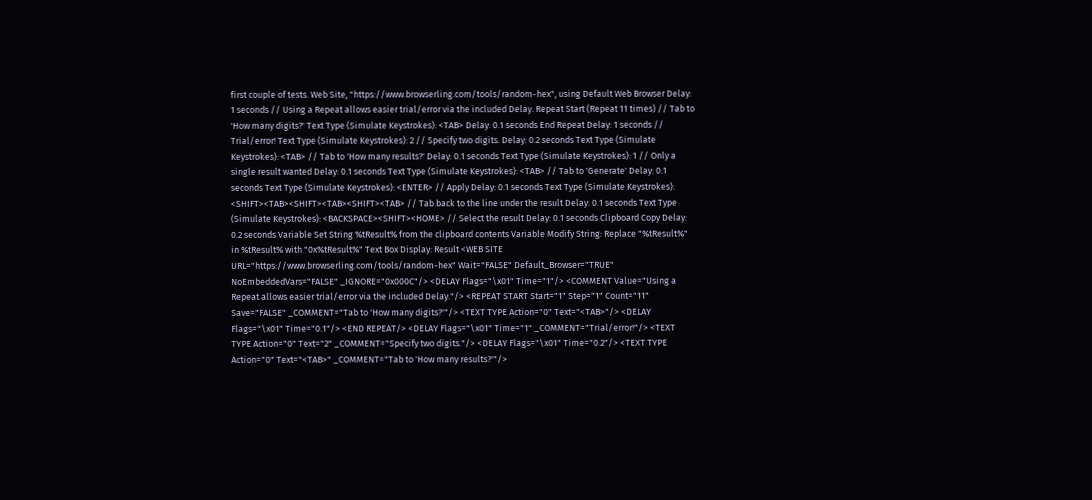first couple of tests. Web Site, "https://www.browserling.com/tools/random-hex", using Default Web Browser Delay: 1 seconds // Using a Repeat allows easier trial/error via the included Delay. Repeat Start (Repeat 11 times) // Tab to 'How many digits?' Text Type (Simulate Keystrokes): <TAB> Delay: 0.1 seconds End Repeat Delay: 1 seconds // Trial/error! Text Type (Simulate Keystrokes): 2 // Specify two digits. Delay: 0.2 seconds Text Type (Simulate Keystrokes): <TAB> // Tab to 'How many results?' Delay: 0.1 seconds Text Type (Simulate Keystrokes): 1 // Only a single result wanted Delay: 0.1 seconds Text Type (Simulate Keystrokes): <TAB> // Tab to 'Generate' Delay: 0.1 seconds Text Type (Simulate Keystrokes): <ENTER> // Apply Delay: 0.1 seconds Text Type (Simulate Keystrokes): <SHIFT><TAB><SHIFT><TAB><SHIFT><TAB> // Tab back to the line under the result Delay: 0.1 seconds Text Type (Simulate Keystrokes): <BACKSPACE><SHIFT><HOME> // Select the result Delay: 0.1 seconds Clipboard Copy Delay: 0.2 seconds Variable Set String %tResult% from the clipboard contents Variable Modify String: Replace "%tResult%" in %tResult% with "0x%tResult%" Text Box Display: Result <WEB SITE URL="https://www.browserling.com/tools/random-hex" Wait="FALSE" Default_Browser="TRUE" NoEmbeddedVars="FALSE" _IGNORE="0x000C"/> <DELAY Flags="\x01" Time="1"/> <COMMENT Value="Using a Repeat allows easier trial/error via the included Delay."/> <REPEAT START Start="1" Step="1" Count="11" Save="FALSE" _COMMENT="Tab to 'How many digits?'"/> <TEXT TYPE Action="0" Text="<TAB>"/> <DELAY Flags="\x01" Time="0.1"/> <END REPEAT/> <DELAY Flags="\x01" Time="1" _COMMENT="Trial/error!"/> <TEXT TYPE Action="0" Text="2" _COMMENT="Specify two digits."/> <DELAY Flags="\x01" Time="0.2"/> <TEXT TYPE Action="0" Text="<TAB>" _COMMENT="Tab to 'How many results?'"/>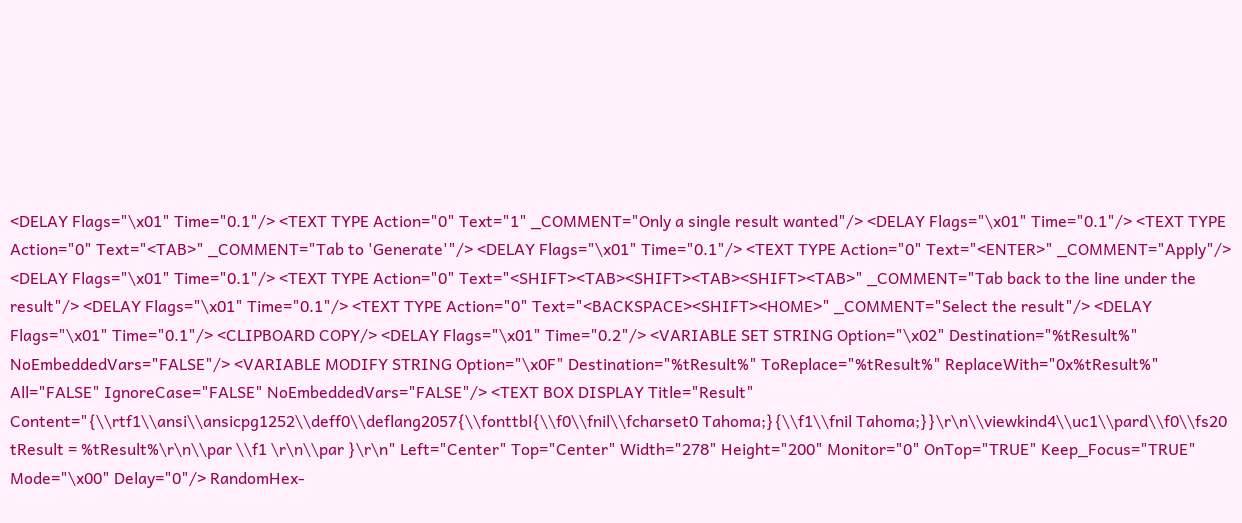<DELAY Flags="\x01" Time="0.1"/> <TEXT TYPE Action="0" Text="1" _COMMENT="Only a single result wanted"/> <DELAY Flags="\x01" Time="0.1"/> <TEXT TYPE Action="0" Text="<TAB>" _COMMENT="Tab to 'Generate'"/> <DELAY Flags="\x01" Time="0.1"/> <TEXT TYPE Action="0" Text="<ENTER>" _COMMENT="Apply"/> <DELAY Flags="\x01" Time="0.1"/> <TEXT TYPE Action="0" Text="<SHIFT><TAB><SHIFT><TAB><SHIFT><TAB>" _COMMENT="Tab back to the line under the result"/> <DELAY Flags="\x01" Time="0.1"/> <TEXT TYPE Action="0" Text="<BACKSPACE><SHIFT><HOME>" _COMMENT="Select the result"/> <DELAY Flags="\x01" Time="0.1"/> <CLIPBOARD COPY/> <DELAY Flags="\x01" Time="0.2"/> <VARIABLE SET STRING Option="\x02" Destination="%tResult%" NoEmbeddedVars="FALSE"/> <VARIABLE MODIFY STRING Option="\x0F" Destination="%tResult%" ToReplace="%tResult%" ReplaceWith="0x%tResult%" All="FALSE" IgnoreCase="FALSE" NoEmbeddedVars="FALSE"/> <TEXT BOX DISPLAY Title="Result" Content="{\\rtf1\\ansi\\ansicpg1252\\deff0\\deflang2057{\\fonttbl{\\f0\\fnil\\fcharset0 Tahoma;}{\\f1\\fnil Tahoma;}}\r\n\\viewkind4\\uc1\\pard\\f0\\fs20 tResult = %tResult%\r\n\\par \\f1 \r\n\\par }\r\n" Left="Center" Top="Center" Width="278" Height="200" Monitor="0" OnTop="TRUE" Keep_Focus="TRUE" Mode="\x00" Delay="0"/> RandomHex-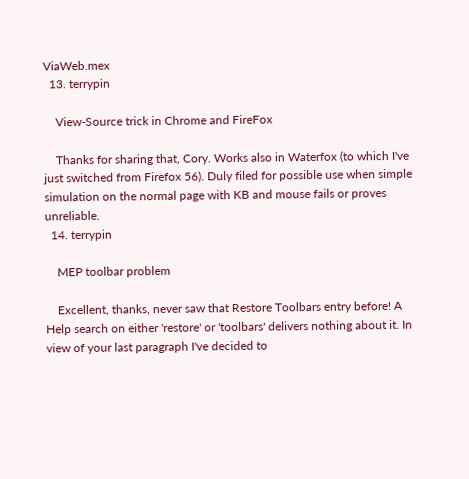ViaWeb.mex
  13. terrypin

    View-Source trick in Chrome and FireFox

    Thanks for sharing that, Cory. Works also in Waterfox (to which I've just switched from Firefox 56). Duly filed for possible use when simple simulation on the normal page with KB and mouse fails or proves unreliable.
  14. terrypin

    MEP toolbar problem

    Excellent, thanks, never saw that Restore Toolbars entry before! A Help search on either 'restore' or 'toolbars' delivers nothing about it. In view of your last paragraph I've decided to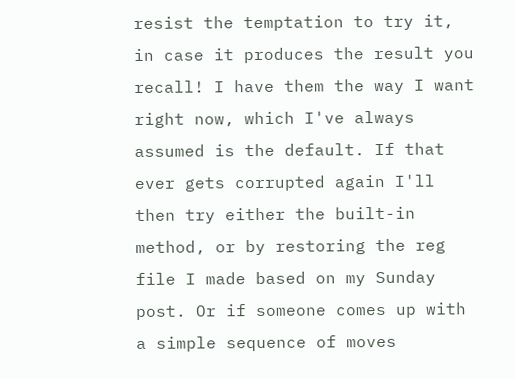resist the temptation to try it, in case it produces the result you recall! I have them the way I want right now, which I've always assumed is the default. If that ever gets corrupted again I'll then try either the built-in method, or by restoring the reg file I made based on my Sunday post. Or if someone comes up with a simple sequence of moves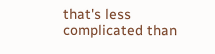that's less complicated than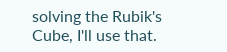solving the Rubik's Cube, I'll use that.